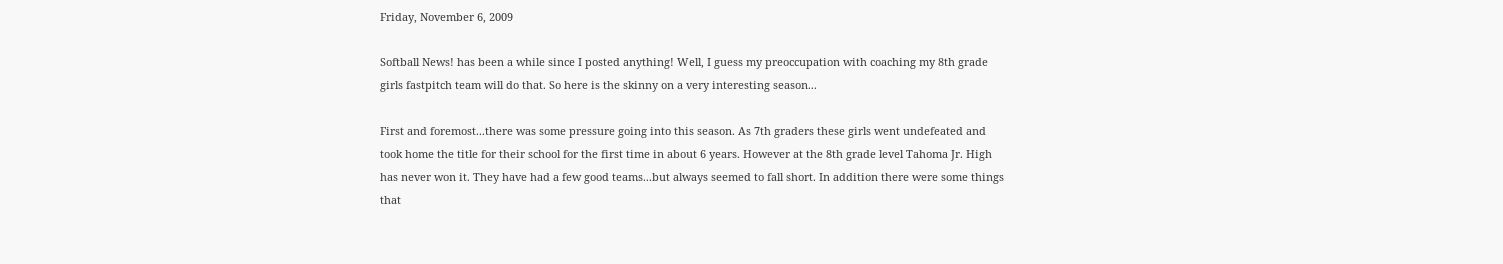Friday, November 6, 2009

Softball News! has been a while since I posted anything! Well, I guess my preoccupation with coaching my 8th grade girls fastpitch team will do that. So here is the skinny on a very interesting season...

First and foremost...there was some pressure going into this season. As 7th graders these girls went undefeated and took home the title for their school for the first time in about 6 years. However at the 8th grade level Tahoma Jr. High has never won it. They have had a few good teams...but always seemed to fall short. In addition there were some things that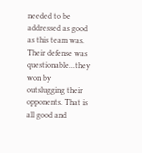needed to be addressed as good as this team was. Their defense was questionable...they won by outslugging their opponents. That is all good and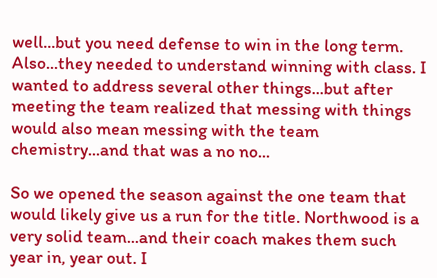well...but you need defense to win in the long term. Also...they needed to understand winning with class. I wanted to address several other things...but after meeting the team realized that messing with things would also mean messing with the team chemistry...and that was a no no...

So we opened the season against the one team that would likely give us a run for the title. Northwood is a very solid team...and their coach makes them such year in, year out. I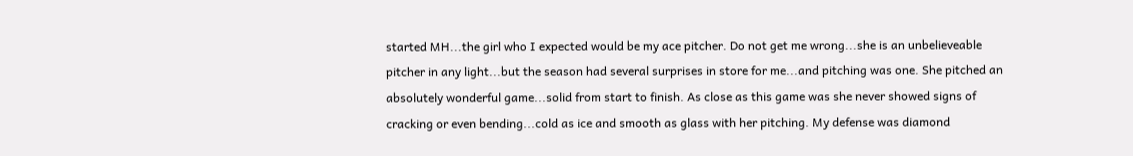started MH...the girl who I expected would be my ace pitcher. Do not get me wrong...she is an unbelieveable pitcher in any light...but the season had several surprises in store for me...and pitching was one. She pitched an absolutely wonderful game...solid from start to finish. As close as this game was she never showed signs of cracking or even bending...cold as ice and smooth as glass with her pitching. My defense was diamond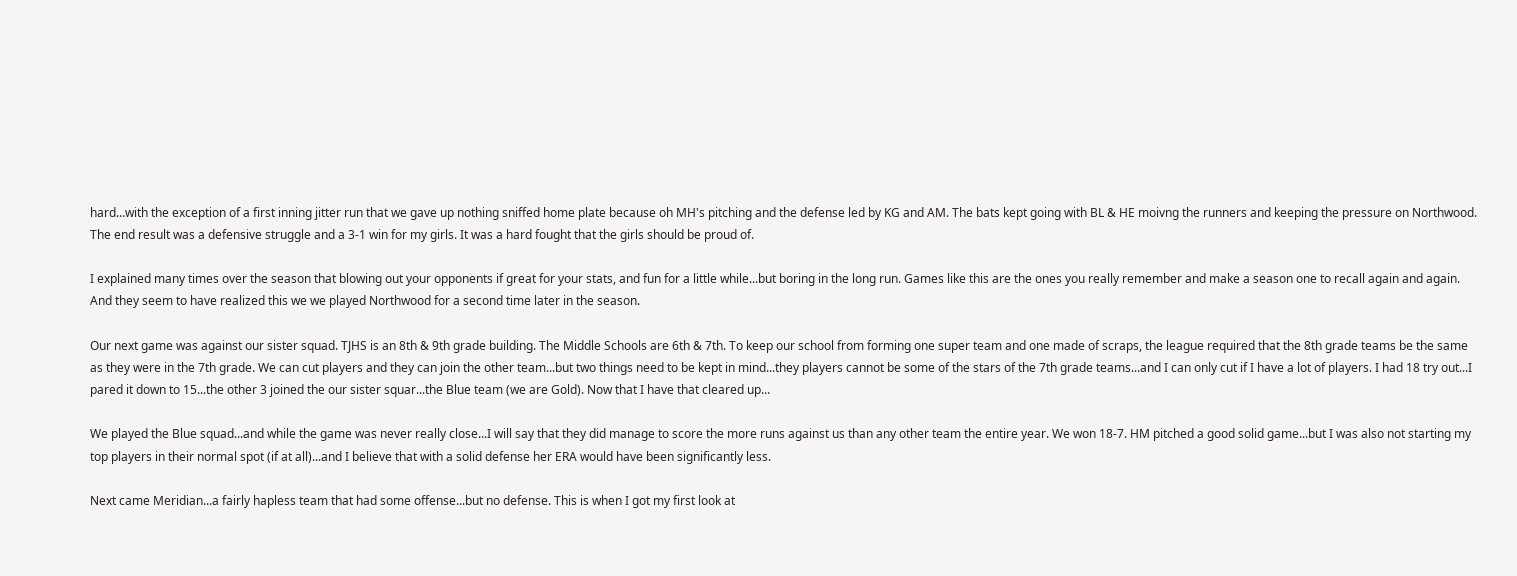hard...with the exception of a first inning jitter run that we gave up nothing sniffed home plate because oh MH's pitching and the defense led by KG and AM. The bats kept going with BL & HE moivng the runners and keeping the pressure on Northwood. The end result was a defensive struggle and a 3-1 win for my girls. It was a hard fought that the girls should be proud of.

I explained many times over the season that blowing out your opponents if great for your stats, and fun for a little while...but boring in the long run. Games like this are the ones you really remember and make a season one to recall again and again. And they seem to have realized this we we played Northwood for a second time later in the season.

Our next game was against our sister squad. TJHS is an 8th & 9th grade building. The Middle Schools are 6th & 7th. To keep our school from forming one super team and one made of scraps, the league required that the 8th grade teams be the same as they were in the 7th grade. We can cut players and they can join the other team...but two things need to be kept in mind...they players cannot be some of the stars of the 7th grade teams...and I can only cut if I have a lot of players. I had 18 try out...I pared it down to 15...the other 3 joined the our sister squar...the Blue team (we are Gold). Now that I have that cleared up...

We played the Blue squad...and while the game was never really close...I will say that they did manage to score the more runs against us than any other team the entire year. We won 18-7. HM pitched a good solid game...but I was also not starting my top players in their normal spot (if at all)...and I believe that with a solid defense her ERA would have been significantly less.

Next came Meridian...a fairly hapless team that had some offense...but no defense. This is when I got my first look at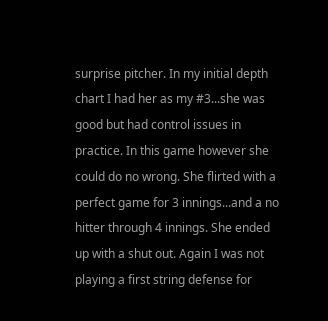surprise pitcher. In my initial depth chart I had her as my #3...she was good but had control issues in practice. In this game however she could do no wrong. She flirted with a perfect game for 3 innings...and a no hitter through 4 innings. She ended up with a shut out. Again I was not playing a first string defense for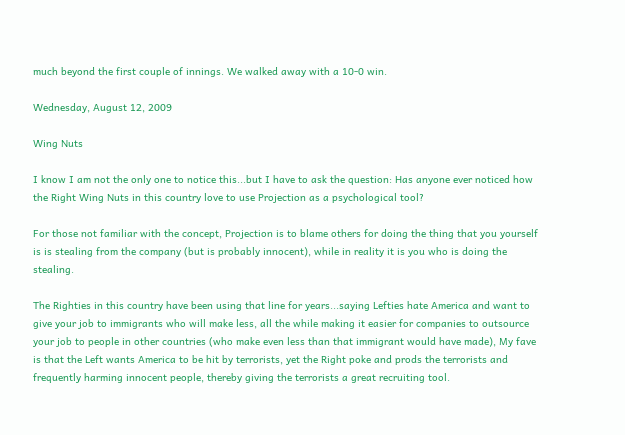much beyond the first couple of innings. We walked away with a 10-0 win.

Wednesday, August 12, 2009

Wing Nuts

I know I am not the only one to notice this...but I have to ask the question: Has anyone ever noticed how the Right Wing Nuts in this country love to use Projection as a psychological tool?

For those not familiar with the concept, Projection is to blame others for doing the thing that you yourself is is stealing from the company (but is probably innocent), while in reality it is you who is doing the stealing.

The Righties in this country have been using that line for years...saying Lefties hate America and want to give your job to immigrants who will make less, all the while making it easier for companies to outsource your job to people in other countries (who make even less than that immigrant would have made), My fave is that the Left wants America to be hit by terrorists, yet the Right poke and prods the terrorists and frequently harming innocent people, thereby giving the terrorists a great recruiting tool.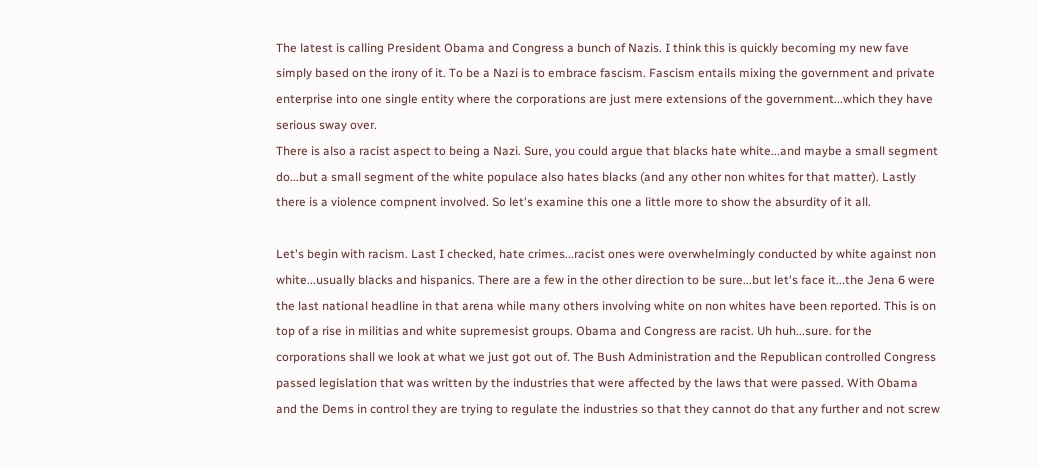The latest is calling President Obama and Congress a bunch of Nazis. I think this is quickly becoming my new fave simply based on the irony of it. To be a Nazi is to embrace fascism. Fascism entails mixing the government and private enterprise into one single entity where the corporations are just mere extensions of the government...which they have serious sway over.
There is also a racist aspect to being a Nazi. Sure, you could argue that blacks hate white...and maybe a small segment do...but a small segment of the white populace also hates blacks (and any other non whites for that matter). Lastly there is a violence compnent involved. So let's examine this one a little more to show the absurdity of it all.

Let's begin with racism. Last I checked, hate crimes...racist ones were overwhelmingly conducted by white against non white...usually blacks and hispanics. There are a few in the other direction to be sure...but let's face it...the Jena 6 were the last national headline in that arena while many others involving white on non whites have been reported. This is on top of a rise in militias and white supremesist groups. Obama and Congress are racist. Uh huh...sure. for the corporations shall we look at what we just got out of. The Bush Administration and the Republican controlled Congress passed legislation that was written by the industries that were affected by the laws that were passed. With Obama and the Dems in control they are trying to regulate the industries so that they cannot do that any further and not screw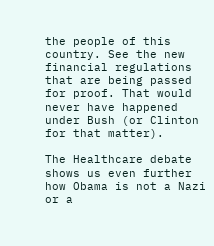the people of this country. See the new financial regulations that are being passed for proof. That would never have happened under Bush (or Clinton for that matter).

The Healthcare debate shows us even further how Obama is not a Nazi or a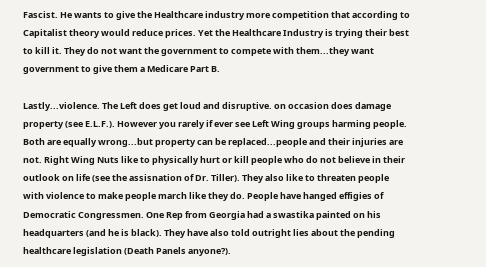Fascist. He wants to give the Healthcare industry more competition that according to Capitalist theory would reduce prices. Yet the Healthcare Industry is trying their best to kill it. They do not want the government to compete with them...they want government to give them a Medicare Part B.

Lastly...violence. The Left does get loud and disruptive. on occasion does damage property (see E.L.F.). However you rarely if ever see Left Wing groups harming people. Both are equally wrong...but property can be replaced...people and their injuries are not. Right Wing Nuts like to physically hurt or kill people who do not believe in their outlook on life (see the assisnation of Dr. Tiller). They also like to threaten people with violence to make people march like they do. People have hanged effigies of Democratic Congressmen. One Rep from Georgia had a swastika painted on his headquarters (and he is black). They have also told outright lies about the pending healthcare legislation (Death Panels anyone?).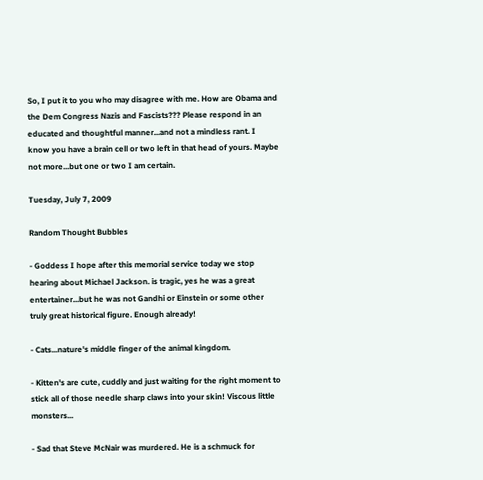So, I put it to you who may disagree with me. How are Obama and the Dem Congress Nazis and Fascists??? Please respond in an educated and thoughtful manner...and not a mindless rant. I know you have a brain cell or two left in that head of yours. Maybe not more...but one or two I am certain.

Tuesday, July 7, 2009

Random Thought Bubbles

- Goddess I hope after this memorial service today we stop hearing about Michael Jackson. is tragic, yes he was a great entertainer...but he was not Gandhi or Einstein or some other truly great historical figure. Enough already!

- Cats...nature's middle finger of the animal kingdom.

- Kitten's are cute, cuddly and just waiting for the right moment to stick all of those needle sharp claws into your skin! Viscous little monsters...

- Sad that Steve McNair was murdered. He is a schmuck for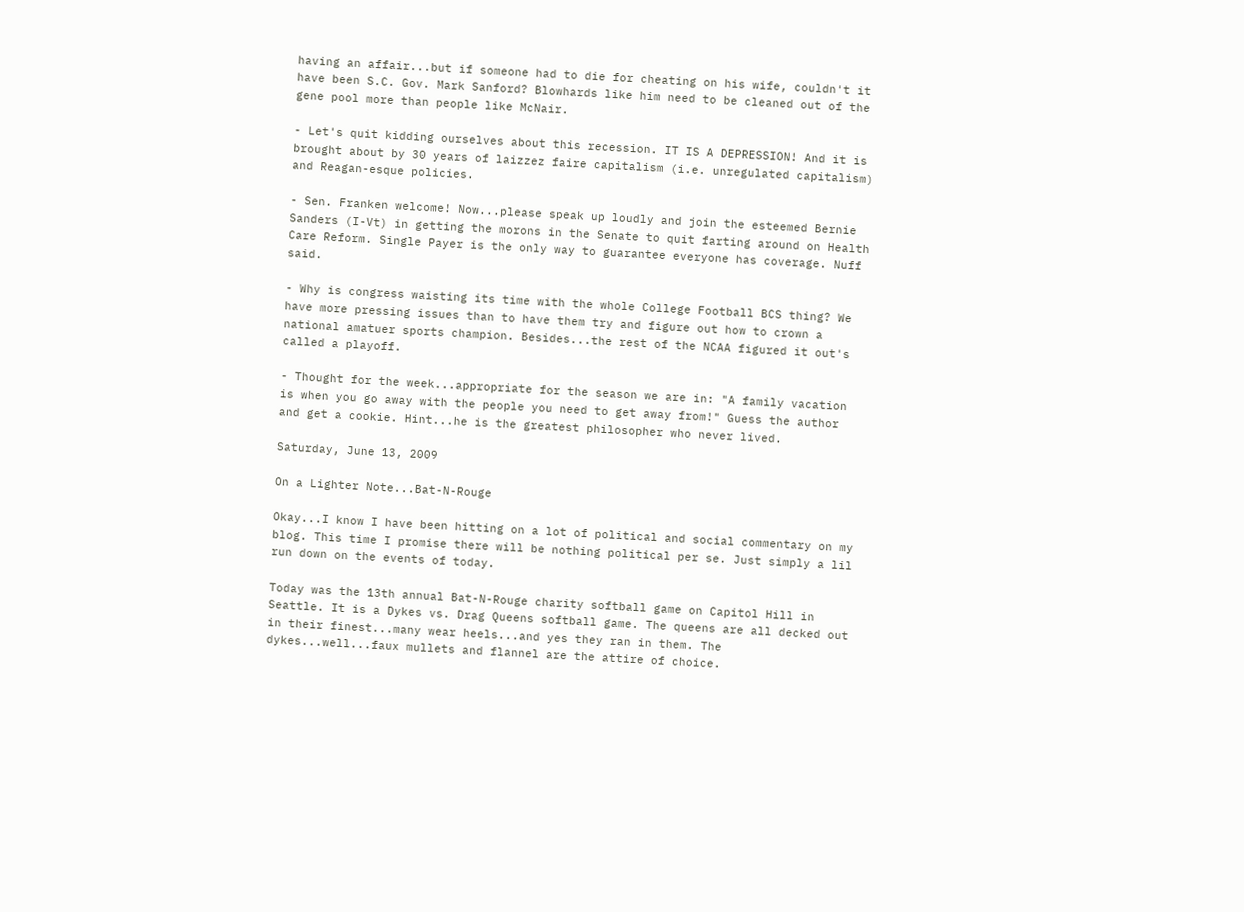having an affair...but if someone had to die for cheating on his wife, couldn't it have been S.C. Gov. Mark Sanford? Blowhards like him need to be cleaned out of the gene pool more than people like McNair.

- Let's quit kidding ourselves about this recession. IT IS A DEPRESSION! And it is brought about by 30 years of laizzez faire capitalism (i.e. unregulated capitalism) and Reagan-esque policies.

- Sen. Franken welcome! Now...please speak up loudly and join the esteemed Bernie Sanders (I-Vt) in getting the morons in the Senate to quit farting around on Health Care Reform. Single Payer is the only way to guarantee everyone has coverage. Nuff said.

- Why is congress waisting its time with the whole College Football BCS thing? We have more pressing issues than to have them try and figure out how to crown a national amatuer sports champion. Besides...the rest of the NCAA figured it out's called a playoff.

- Thought for the week...appropriate for the season we are in: "A family vacation is when you go away with the people you need to get away from!" Guess the author and get a cookie. Hint...he is the greatest philosopher who never lived.

Saturday, June 13, 2009

On a Lighter Note...Bat-N-Rouge

Okay...I know I have been hitting on a lot of political and social commentary on my blog. This time I promise there will be nothing political per se. Just simply a lil run down on the events of today.

Today was the 13th annual Bat-N-Rouge charity softball game on Capitol Hill in Seattle. It is a Dykes vs. Drag Queens softball game. The queens are all decked out in their finest...many wear heels...and yes they ran in them. The dykes...well...faux mullets and flannel are the attire of choice.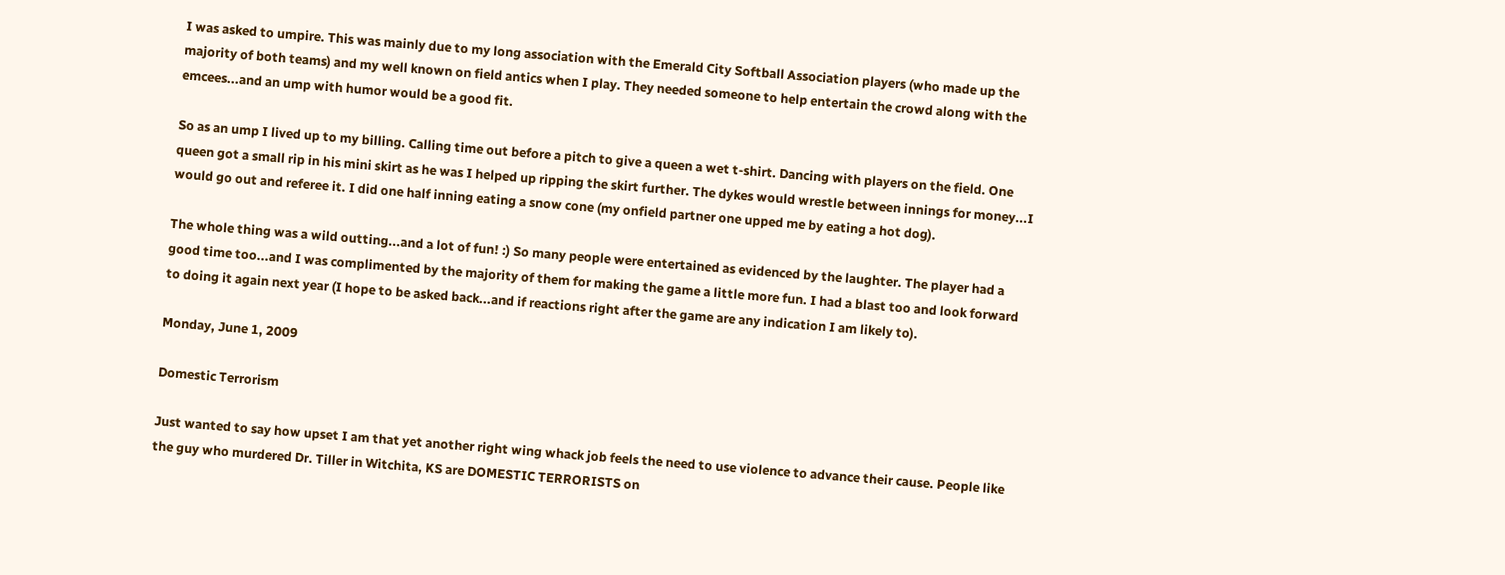I was asked to umpire. This was mainly due to my long association with the Emerald City Softball Association players (who made up the majority of both teams) and my well known on field antics when I play. They needed someone to help entertain the crowd along with the emcees...and an ump with humor would be a good fit.

So as an ump I lived up to my billing. Calling time out before a pitch to give a queen a wet t-shirt. Dancing with players on the field. One queen got a small rip in his mini skirt as he was I helped up ripping the skirt further. The dykes would wrestle between innings for money...I would go out and referee it. I did one half inning eating a snow cone (my onfield partner one upped me by eating a hot dog).

The whole thing was a wild outting...and a lot of fun! :) So many people were entertained as evidenced by the laughter. The player had a good time too...and I was complimented by the majority of them for making the game a little more fun. I had a blast too and look forward to doing it again next year (I hope to be asked back...and if reactions right after the game are any indication I am likely to).

Monday, June 1, 2009

Domestic Terrorism

Just wanted to say how upset I am that yet another right wing whack job feels the need to use violence to advance their cause. People like the guy who murdered Dr. Tiller in Witchita, KS are DOMESTIC TERRORISTS on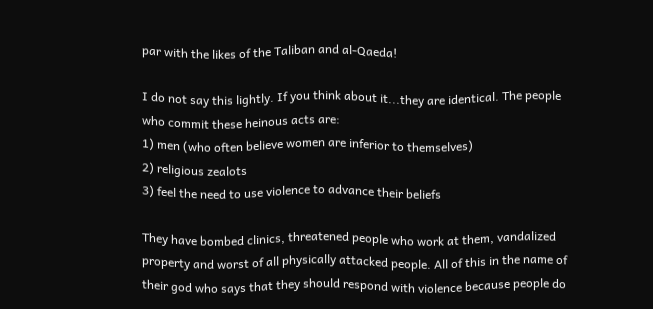par with the likes of the Taliban and al-Qaeda!

I do not say this lightly. If you think about it...they are identical. The people who commit these heinous acts are:
1) men (who often believe women are inferior to themselves)
2) religious zealots
3) feel the need to use violence to advance their beliefs

They have bombed clinics, threatened people who work at them, vandalized property and worst of all physically attacked people. All of this in the name of their god who says that they should respond with violence because people do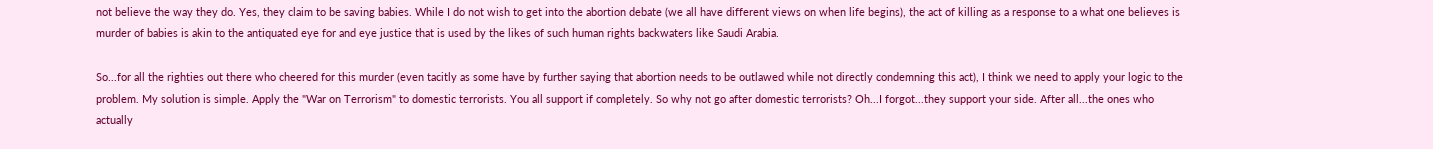not believe the way they do. Yes, they claim to be saving babies. While I do not wish to get into the abortion debate (we all have different views on when life begins), the act of killing as a response to a what one believes is murder of babies is akin to the antiquated eye for and eye justice that is used by the likes of such human rights backwaters like Saudi Arabia.

So...for all the righties out there who cheered for this murder (even tacitly as some have by further saying that abortion needs to be outlawed while not directly condemning this act), I think we need to apply your logic to the problem. My solution is simple. Apply the "War on Terrorism" to domestic terrorists. You all support if completely. So why not go after domestic terrorists? Oh...I forgot...they support your side. After all...the ones who actually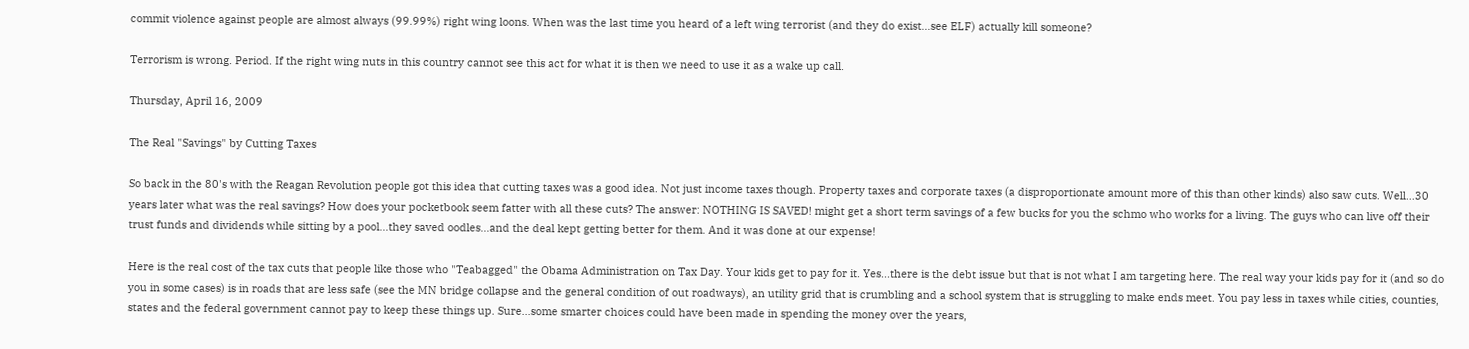commit violence against people are almost always (99.99%) right wing loons. When was the last time you heard of a left wing terrorist (and they do exist...see ELF) actually kill someone?

Terrorism is wrong. Period. If the right wing nuts in this country cannot see this act for what it is then we need to use it as a wake up call.

Thursday, April 16, 2009

The Real "Savings" by Cutting Taxes

So back in the 80's with the Reagan Revolution people got this idea that cutting taxes was a good idea. Not just income taxes though. Property taxes and corporate taxes (a disproportionate amount more of this than other kinds) also saw cuts. Well...30 years later what was the real savings? How does your pocketbook seem fatter with all these cuts? The answer: NOTHING IS SAVED! might get a short term savings of a few bucks for you the schmo who works for a living. The guys who can live off their trust funds and dividends while sitting by a pool...they saved oodles...and the deal kept getting better for them. And it was done at our expense!

Here is the real cost of the tax cuts that people like those who "Teabagged" the Obama Administration on Tax Day. Your kids get to pay for it. Yes...there is the debt issue but that is not what I am targeting here. The real way your kids pay for it (and so do you in some cases) is in roads that are less safe (see the MN bridge collapse and the general condition of out roadways), an utility grid that is crumbling and a school system that is struggling to make ends meet. You pay less in taxes while cities, counties, states and the federal government cannot pay to keep these things up. Sure...some smarter choices could have been made in spending the money over the years,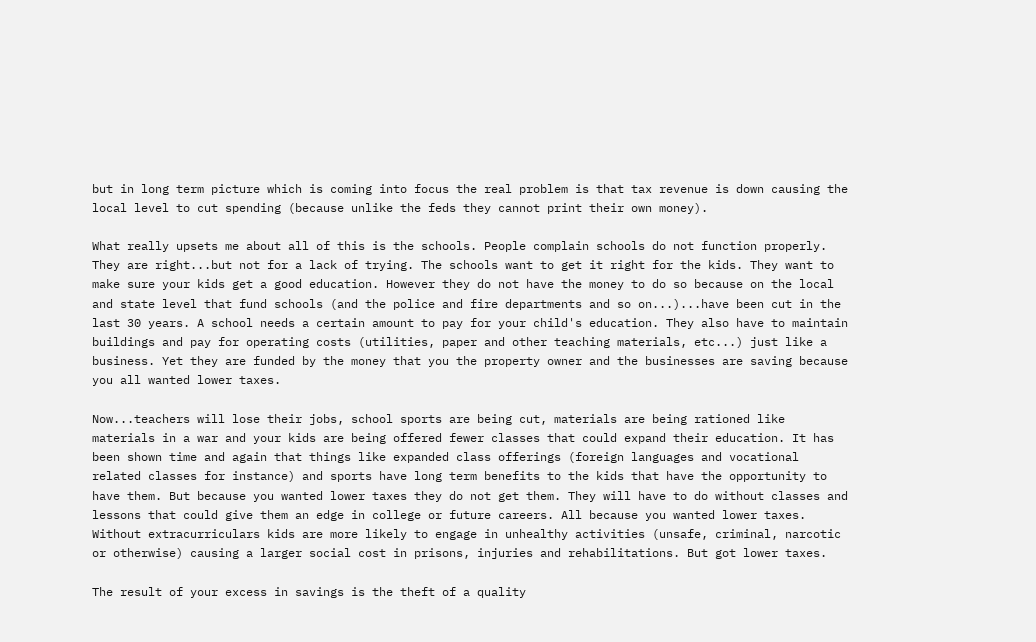but in long term picture which is coming into focus the real problem is that tax revenue is down causing the local level to cut spending (because unlike the feds they cannot print their own money).

What really upsets me about all of this is the schools. People complain schools do not function properly. They are right...but not for a lack of trying. The schools want to get it right for the kids. They want to make sure your kids get a good education. However they do not have the money to do so because on the local and state level that fund schools (and the police and fire departments and so on...)...have been cut in the last 30 years. A school needs a certain amount to pay for your child's education. They also have to maintain buildings and pay for operating costs (utilities, paper and other teaching materials, etc...) just like a business. Yet they are funded by the money that you the property owner and the businesses are saving because you all wanted lower taxes.

Now...teachers will lose their jobs, school sports are being cut, materials are being rationed like materials in a war and your kids are being offered fewer classes that could expand their education. It has been shown time and again that things like expanded class offerings (foreign languages and vocational related classes for instance) and sports have long term benefits to the kids that have the opportunity to have them. But because you wanted lower taxes they do not get them. They will have to do without classes and lessons that could give them an edge in college or future careers. All because you wanted lower taxes. Without extracurriculars kids are more likely to engage in unhealthy activities (unsafe, criminal, narcotic or otherwise) causing a larger social cost in prisons, injuries and rehabilitations. But got lower taxes.

The result of your excess in savings is the theft of a quality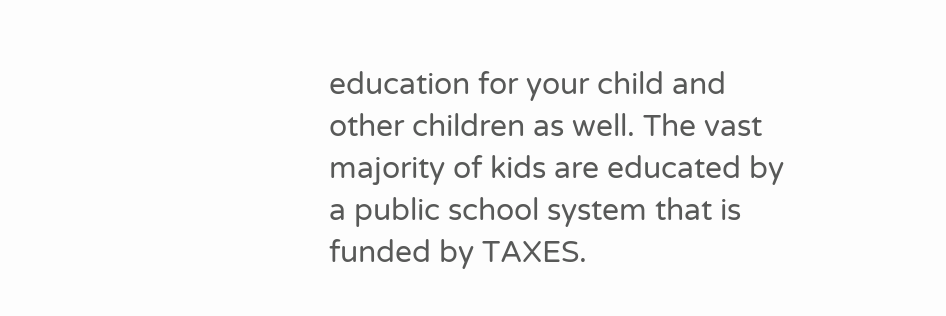education for your child and other children as well. The vast majority of kids are educated by a public school system that is funded by TAXES.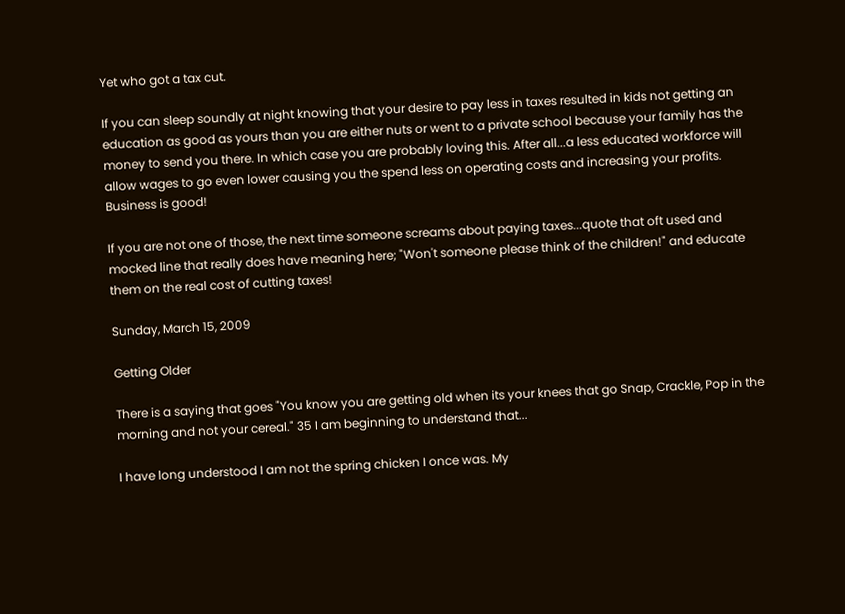Yet who got a tax cut.

If you can sleep soundly at night knowing that your desire to pay less in taxes resulted in kids not getting an education as good as yours than you are either nuts or went to a private school because your family has the money to send you there. In which case you are probably loving this. After all...a less educated workforce will allow wages to go even lower causing you the spend less on operating costs and increasing your profits. Business is good!

If you are not one of those, the next time someone screams about paying taxes...quote that oft used and mocked line that really does have meaning here; "Won't someone please think of the children!" and educate them on the real cost of cutting taxes!

Sunday, March 15, 2009

Getting Older

There is a saying that goes "You know you are getting old when its your knees that go Snap, Crackle, Pop in the morning and not your cereal." 35 I am beginning to understand that...

I have long understood I am not the spring chicken I once was. My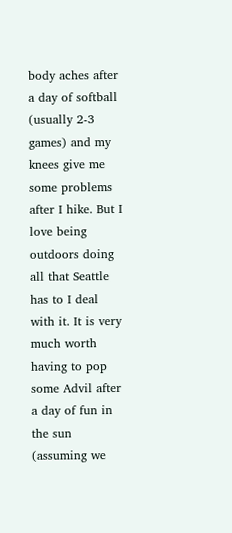body aches after a day of softball (usually 2-3 games) and my knees give me some problems after I hike. But I love being outdoors doing all that Seattle has to I deal with it. It is very much worth having to pop some Advil after a day of fun in the sun (assuming we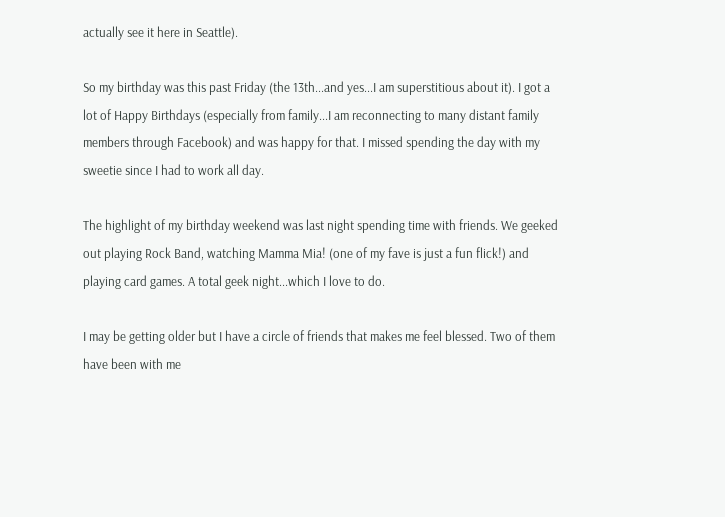actually see it here in Seattle).

So my birthday was this past Friday (the 13th...and yes...I am superstitious about it). I got a lot of Happy Birthdays (especially from family...I am reconnecting to many distant family members through Facebook) and was happy for that. I missed spending the day with my sweetie since I had to work all day.

The highlight of my birthday weekend was last night spending time with friends. We geeked out playing Rock Band, watching Mamma Mia! (one of my fave is just a fun flick!) and playing card games. A total geek night...which I love to do.

I may be getting older but I have a circle of friends that makes me feel blessed. Two of them have been with me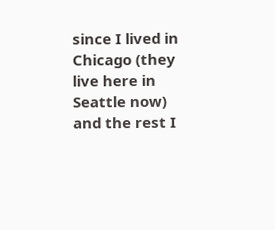since I lived in Chicago (they live here in Seattle now) and the rest I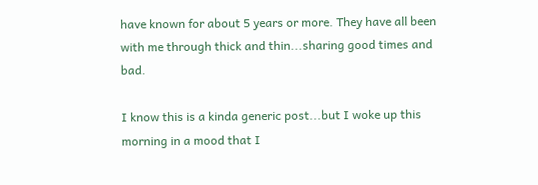have known for about 5 years or more. They have all been with me through thick and thin...sharing good times and bad.

I know this is a kinda generic post...but I woke up this morning in a mood that I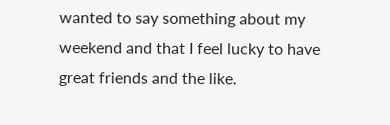wanted to say something about my weekend and that I feel lucky to have great friends and the like.